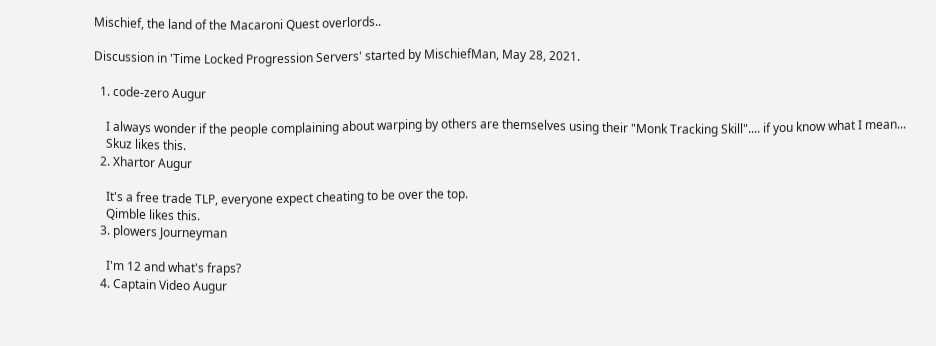Mischief, the land of the Macaroni Quest overlords..

Discussion in 'Time Locked Progression Servers' started by MischiefMan, May 28, 2021.

  1. code-zero Augur

    I always wonder if the people complaining about warping by others are themselves using their "Monk Tracking Skill".... if you know what I mean...
    Skuz likes this.
  2. Xhartor Augur

    It's a free trade TLP, everyone expect cheating to be over the top.
    Qimble likes this.
  3. plowers Journeyman

    I'm 12 and what's fraps?
  4. Captain Video Augur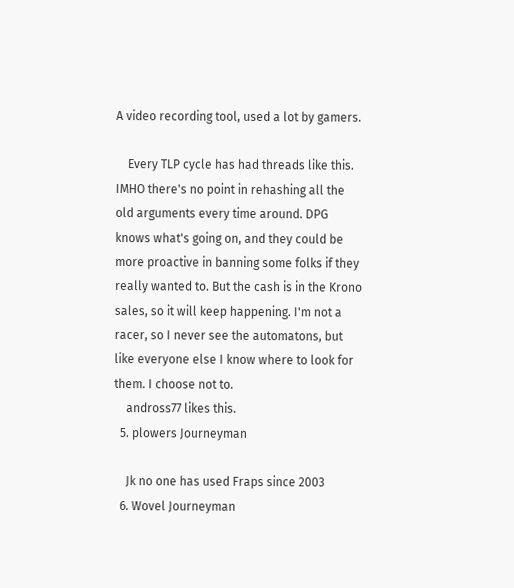A video recording tool, used a lot by gamers.

    Every TLP cycle has had threads like this. IMHO there's no point in rehashing all the old arguments every time around. DPG knows what's going on, and they could be more proactive in banning some folks if they really wanted to. But the cash is in the Krono sales, so it will keep happening. I'm not a racer, so I never see the automatons, but like everyone else I know where to look for them. I choose not to.
    andross77 likes this.
  5. plowers Journeyman

    Jk no one has used Fraps since 2003
  6. Wovel Journeyman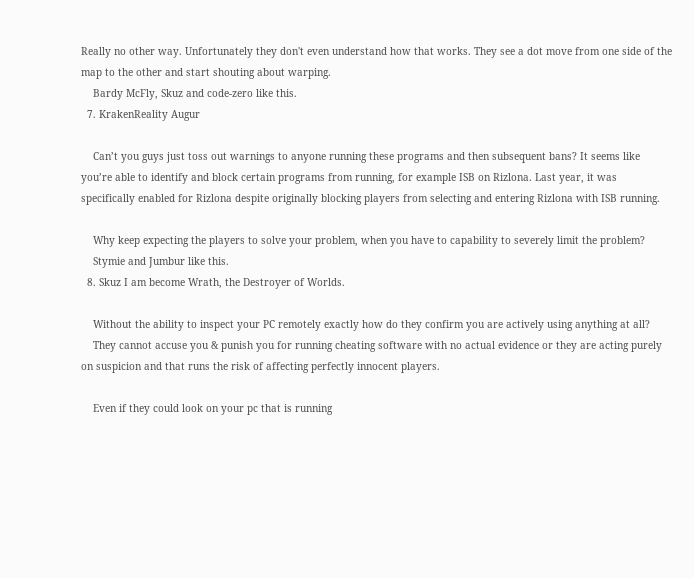Really no other way. Unfortunately they don't even understand how that works. They see a dot move from one side of the map to the other and start shouting about warping.
    Bardy McFly, Skuz and code-zero like this.
  7. KrakenReality Augur

    Can’t you guys just toss out warnings to anyone running these programs and then subsequent bans? It seems like you’re able to identify and block certain programs from running, for example ISB on Rizlona. Last year, it was specifically enabled for Rizlona despite originally blocking players from selecting and entering Rizlona with ISB running.

    Why keep expecting the players to solve your problem, when you have to capability to severely limit the problem?
    Stymie and Jumbur like this.
  8. Skuz I am become Wrath, the Destroyer of Worlds.

    Without the ability to inspect your PC remotely exactly how do they confirm you are actively using anything at all?
    They cannot accuse you & punish you for running cheating software with no actual evidence or they are acting purely on suspicion and that runs the risk of affecting perfectly innocent players.

    Even if they could look on your pc that is running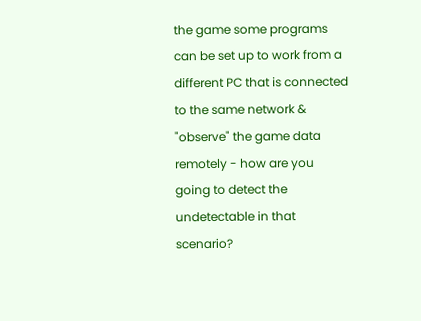the game some programs can be set up to work from a different PC that is connected to the same network & "observe" the game data remotely - how are you going to detect the undetectable in that scenario?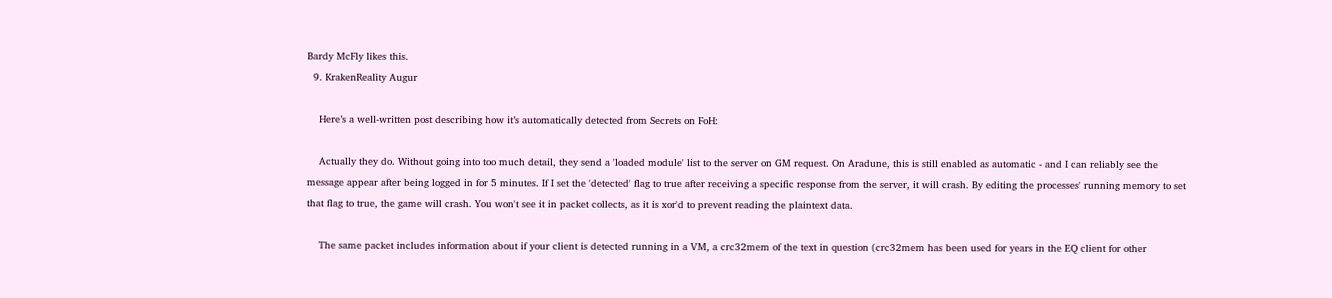Bardy McFly likes this.
  9. KrakenReality Augur

    Here’s a well-written post describing how it’s automatically detected from Secrets on FoH:

    Actually they do. Without going into too much detail, they send a 'loaded module' list to the server on GM request. On Aradune, this is still enabled as automatic - and I can reliably see the message appear after being logged in for 5 minutes. If I set the 'detected' flag to true after receiving a specific response from the server, it will crash. By editing the processes' running memory to set that flag to true, the game will crash. You won't see it in packet collects, as it is xor'd to prevent reading the plaintext data.

    The same packet includes information about if your client is detected running in a VM, a crc32mem of the text in question (crc32mem has been used for years in the EQ client for other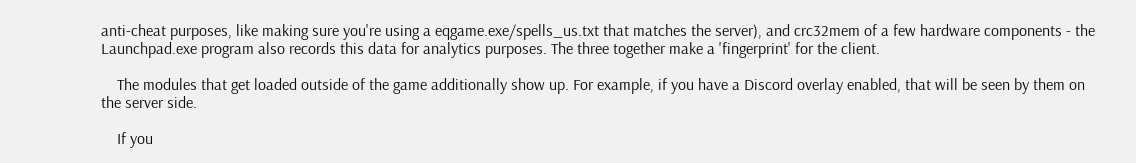anti-cheat purposes, like making sure you're using a eqgame.exe/spells_us.txt that matches the server), and crc32mem of a few hardware components - the Launchpad.exe program also records this data for analytics purposes. The three together make a 'fingerprint' for the client.

    The modules that get loaded outside of the game additionally show up. For example, if you have a Discord overlay enabled, that will be seen by them on the server side.

    If you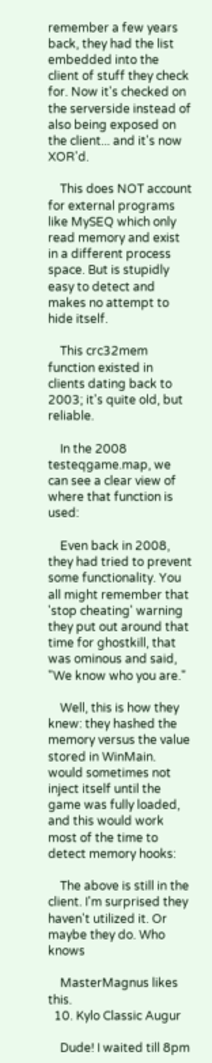remember a few years back, they had the list embedded into the client of stuff they check for. Now it's checked on the serverside instead of also being exposed on the client... and it's now XOR'd.

    This does NOT account for external programs like MySEQ which only read memory and exist in a different process space. But is stupidly easy to detect and makes no attempt to hide itself.

    This crc32mem function existed in clients dating back to 2003; it's quite old, but reliable.

    In the 2008 testeqgame.map, we can see a clear view of where that function is used:

    Even back in 2008, they had tried to prevent some functionality. You all might remember that 'stop cheating' warning they put out around that time for ghostkill, that was ominous and said, "We know who you are."

    Well, this is how they knew: they hashed the memory versus the value stored in WinMain. would sometimes not inject itself until the game was fully loaded, and this would work most of the time to detect memory hooks:

    The above is still in the client. I'm surprised they haven't utilized it. Or maybe they do. Who knows

    MasterMagnus likes this.
  10. Kylo Classic Augur

    Dude! I waited till 8pm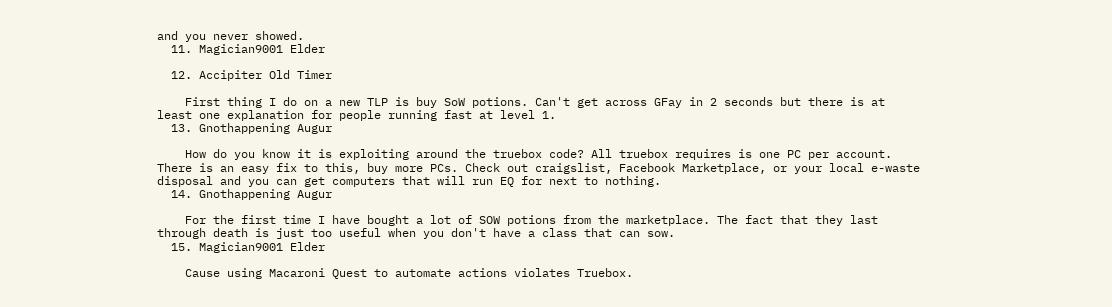and you never showed.
  11. Magician9001 Elder

  12. Accipiter Old Timer

    First thing I do on a new TLP is buy SoW potions. Can't get across GFay in 2 seconds but there is at least one explanation for people running fast at level 1.
  13. Gnothappening Augur

    How do you know it is exploiting around the truebox code? All truebox requires is one PC per account. There is an easy fix to this, buy more PCs. Check out craigslist, Facebook Marketplace, or your local e-waste disposal and you can get computers that will run EQ for next to nothing.
  14. Gnothappening Augur

    For the first time I have bought a lot of SOW potions from the marketplace. The fact that they last through death is just too useful when you don't have a class that can sow.
  15. Magician9001 Elder

    Cause using Macaroni Quest to automate actions violates Truebox.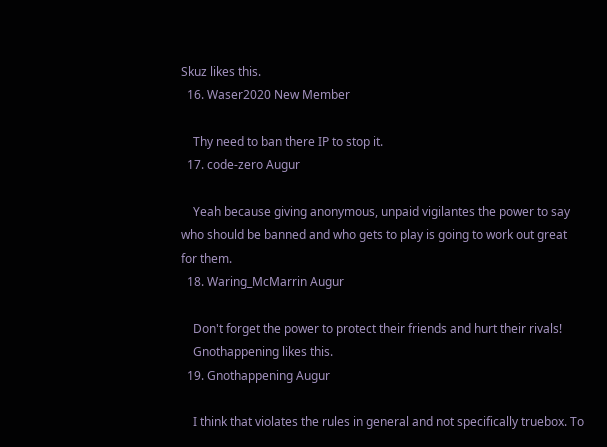Skuz likes this.
  16. Waser2020 New Member

    Thy need to ban there IP to stop it.
  17. code-zero Augur

    Yeah because giving anonymous, unpaid vigilantes the power to say who should be banned and who gets to play is going to work out great for them.
  18. Waring_McMarrin Augur

    Don't forget the power to protect their friends and hurt their rivals!
    Gnothappening likes this.
  19. Gnothappening Augur

    I think that violates the rules in general and not specifically truebox. To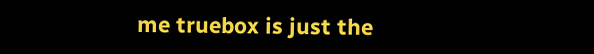me truebox is just the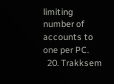limiting number of accounts to one per PC.
  20. Trakksem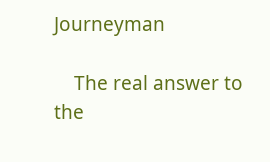Journeyman

    The real answer to the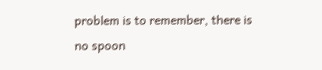problem is to remember, there is no spoon